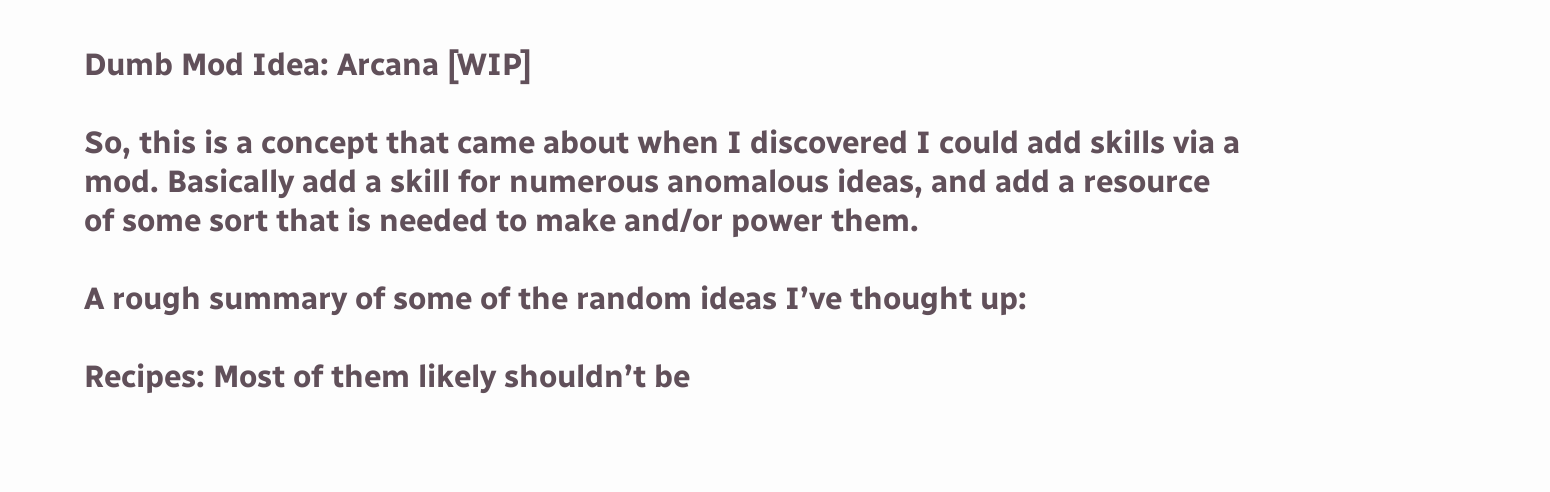Dumb Mod Idea: Arcana [WIP]

So, this is a concept that came about when I discovered I could add skills via a mod. Basically add a skill for numerous anomalous ideas, and add a resource of some sort that is needed to make and/or power them.

A rough summary of some of the random ideas I’ve thought up:

Recipes: Most of them likely shouldn’t be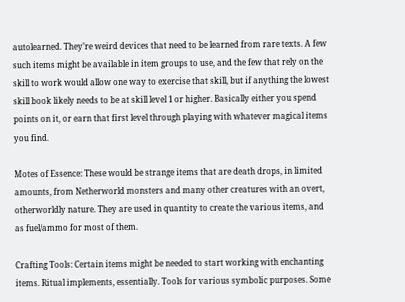autolearned. They’re weird devices that need to be learned from rare texts. A few such items might be available in item groups to use, and the few that rely on the skill to work would allow one way to exercise that skill, but if anything the lowest skill book likely needs to be at skill level 1 or higher. Basically either you spend points on it, or earn that first level through playing with whatever magical items you find.

Motes of Essence: These would be strange items that are death drops, in limited amounts, from Netherworld monsters and many other creatures with an overt, otherworldly nature. They are used in quantity to create the various items, and as fuel/ammo for most of them.

Crafting Tools: Certain items might be needed to start working with enchanting items. Ritual implements, essentially. Tools for various symbolic purposes. Some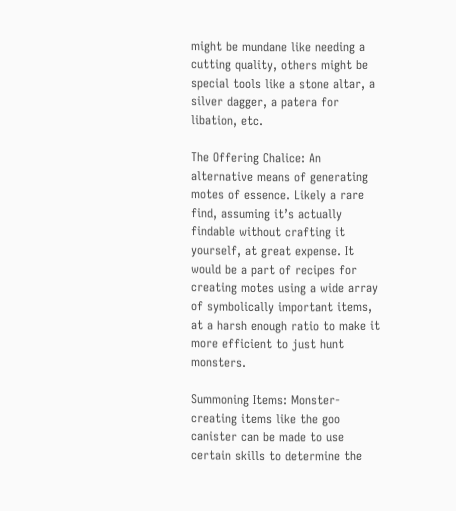might be mundane like needing a cutting quality, others might be special tools like a stone altar, a silver dagger, a patera for libation, etc.

The Offering Chalice: An alternative means of generating motes of essence. Likely a rare find, assuming it’s actually findable without crafting it yourself, at great expense. It would be a part of recipes for creating motes using a wide array of symbolically important items, at a harsh enough ratio to make it more efficient to just hunt monsters.

Summoning Items: Monster-creating items like the goo canister can be made to use certain skills to determine the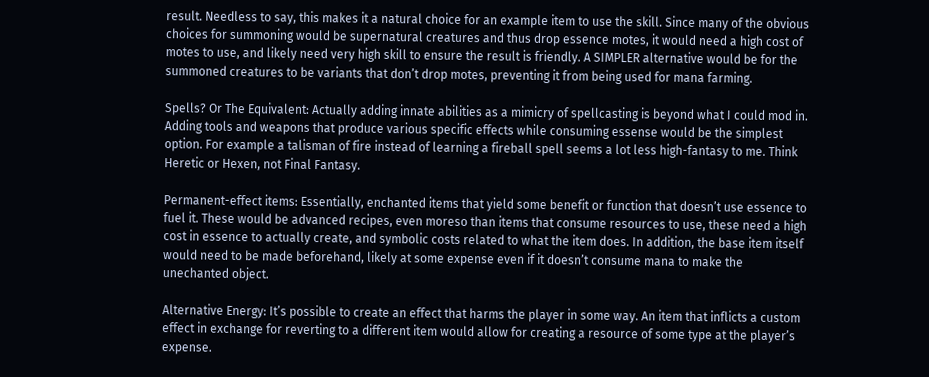result. Needless to say, this makes it a natural choice for an example item to use the skill. Since many of the obvious choices for summoning would be supernatural creatures and thus drop essence motes, it would need a high cost of motes to use, and likely need very high skill to ensure the result is friendly. A SIMPLER alternative would be for the summoned creatures to be variants that don’t drop motes, preventing it from being used for mana farming.

Spells? Or The Equivalent: Actually adding innate abilities as a mimicry of spellcasting is beyond what I could mod in. Adding tools and weapons that produce various specific effects while consuming essense would be the simplest option. For example a talisman of fire instead of learning a fireball spell seems a lot less high-fantasy to me. Think Heretic or Hexen, not Final Fantasy.

Permanent-effect items: Essentially, enchanted items that yield some benefit or function that doesn’t use essence to fuel it. These would be advanced recipes, even moreso than items that consume resources to use, these need a high cost in essence to actually create, and symbolic costs related to what the item does. In addition, the base item itself would need to be made beforehand, likely at some expense even if it doesn’t consume mana to make the unechanted object.

Alternative Energy: It’s possible to create an effect that harms the player in some way. An item that inflicts a custom effect in exchange for reverting to a different item would allow for creating a resource of some type at the player’s expense.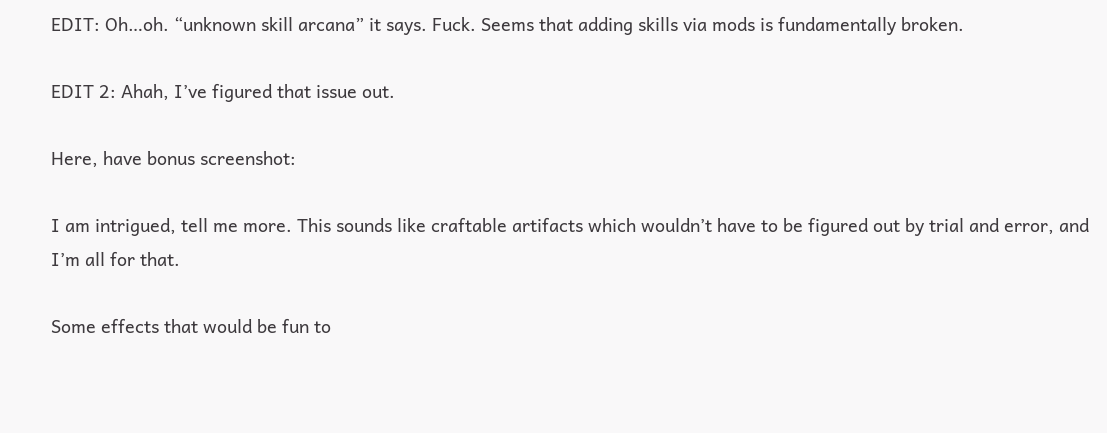EDIT: Oh…oh. “unknown skill arcana” it says. Fuck. Seems that adding skills via mods is fundamentally broken.

EDIT 2: Ahah, I’ve figured that issue out.

Here, have bonus screenshot:

I am intrigued, tell me more. This sounds like craftable artifacts which wouldn’t have to be figured out by trial and error, and I’m all for that.

Some effects that would be fun to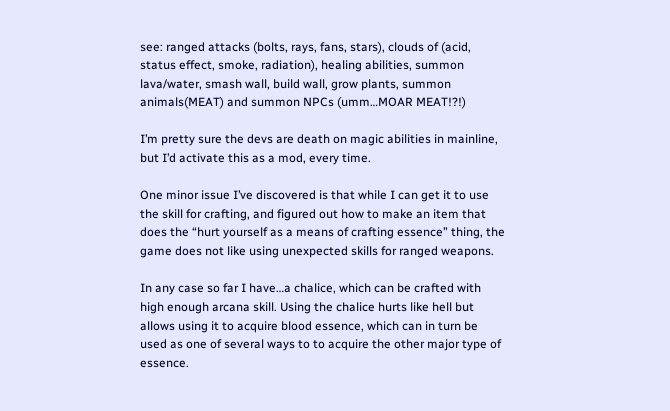see: ranged attacks (bolts, rays, fans, stars), clouds of (acid, status effect, smoke, radiation), healing abilities, summon lava/water, smash wall, build wall, grow plants, summon animals(MEAT) and summon NPCs (umm…MOAR MEAT!?!)

I’m pretty sure the devs are death on magic abilities in mainline, but I’d activate this as a mod, every time.

One minor issue I’ve discovered is that while I can get it to use the skill for crafting, and figured out how to make an item that does the “hurt yourself as a means of crafting essence” thing, the game does not like using unexpected skills for ranged weapons.

In any case so far I have…a chalice, which can be crafted with high enough arcana skill. Using the chalice hurts like hell but allows using it to acquire blood essence, which can in turn be used as one of several ways to to acquire the other major type of essence.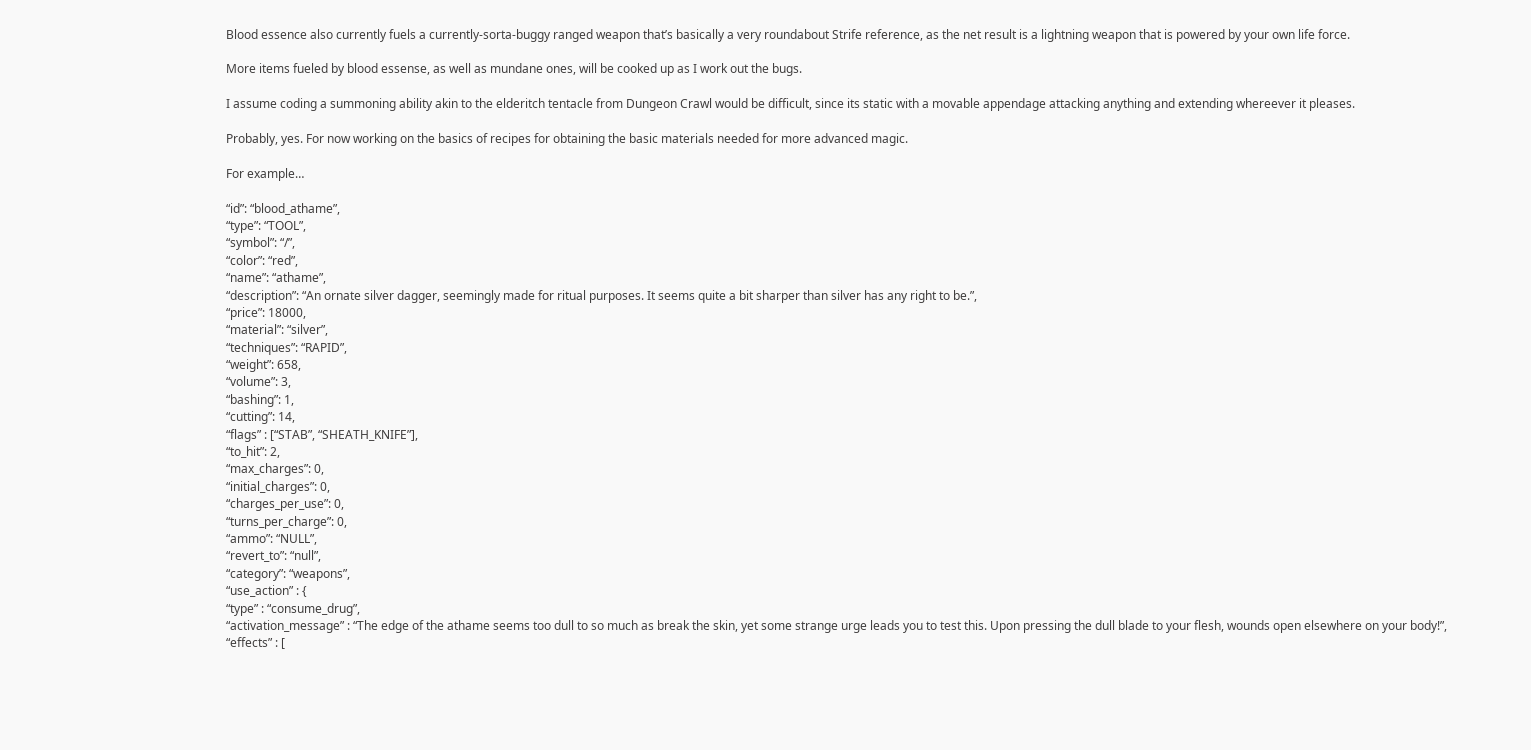Blood essence also currently fuels a currently-sorta-buggy ranged weapon that’s basically a very roundabout Strife reference, as the net result is a lightning weapon that is powered by your own life force.

More items fueled by blood essense, as well as mundane ones, will be cooked up as I work out the bugs.

I assume coding a summoning ability akin to the elderitch tentacle from Dungeon Crawl would be difficult, since its static with a movable appendage attacking anything and extending whereever it pleases.

Probably, yes. For now working on the basics of recipes for obtaining the basic materials needed for more advanced magic.

For example…

“id”: “blood_athame”,
“type”: “TOOL”,
“symbol”: “/”,
“color”: “red”,
“name”: “athame”,
“description”: “An ornate silver dagger, seemingly made for ritual purposes. It seems quite a bit sharper than silver has any right to be.”,
“price”: 18000,
“material”: “silver”,
“techniques”: “RAPID”,
“weight”: 658,
“volume”: 3,
“bashing”: 1,
“cutting”: 14,
“flags” : [“STAB”, “SHEATH_KNIFE”],
“to_hit”: 2,
“max_charges”: 0,
“initial_charges”: 0,
“charges_per_use”: 0,
“turns_per_charge”: 0,
“ammo”: “NULL”,
“revert_to”: “null”,
“category”: “weapons”,
“use_action” : {
“type” : “consume_drug”,
“activation_message” : “The edge of the athame seems too dull to so much as break the skin, yet some strange urge leads you to test this. Upon pressing the dull blade to your flesh, wounds open elsewhere on your body!”,
“effects” : [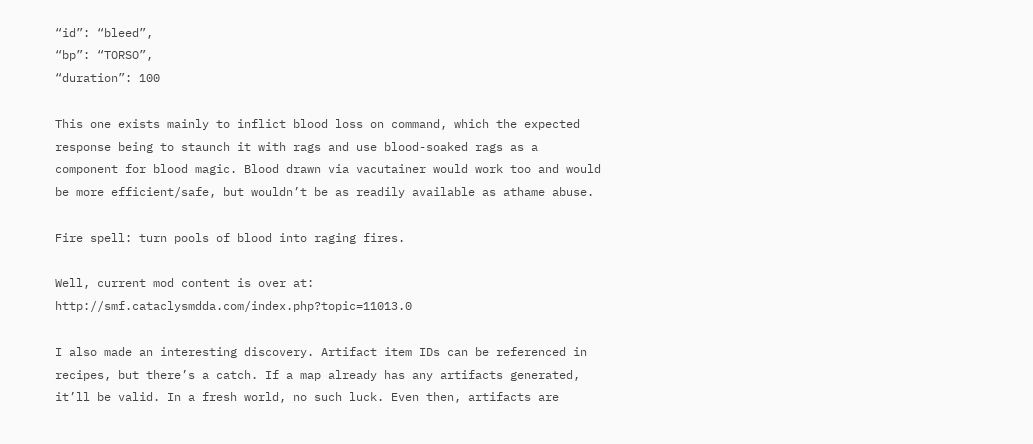“id”: “bleed”,
“bp”: “TORSO”,
“duration”: 100

This one exists mainly to inflict blood loss on command, which the expected response being to staunch it with rags and use blood-soaked rags as a component for blood magic. Blood drawn via vacutainer would work too and would be more efficient/safe, but wouldn’t be as readily available as athame abuse.

Fire spell: turn pools of blood into raging fires.

Well, current mod content is over at: http://smf.cataclysmdda.com/index.php?topic=11013.0

I also made an interesting discovery. Artifact item IDs can be referenced in recipes, but there’s a catch. If a map already has any artifacts generated, it’ll be valid. In a fresh world, no such luck. Even then, artifacts are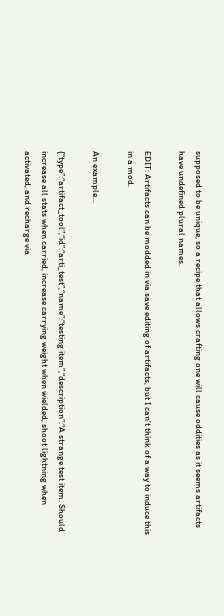supposed to be unique, so a recipe that allows crafting one will cause oddities as it seems artifacts have undefined plural names.

EDIT: Artifacts can be modded in via save editing of artifacts, but I can’t think of a way to induce this in a mod.

An example…

{“type”:“artifact_tool”,“id”:“arti_test”,“name”:“testing item”,“description”:“A strange test item. Should increase all stats when carried, increase carrying weight when wielded, shoot lightning when activated, and recharge via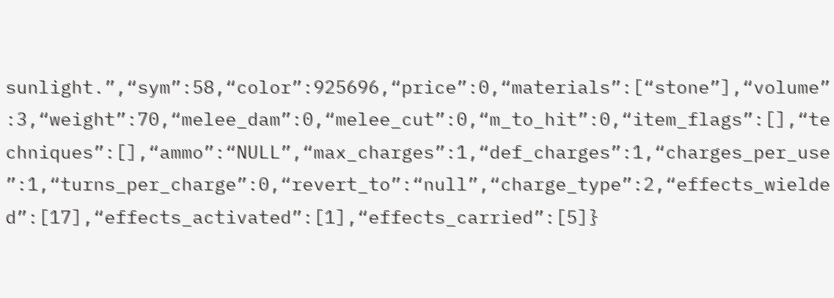sunlight.”,“sym”:58,“color”:925696,“price”:0,“materials”:[“stone”],“volume”:3,“weight”:70,“melee_dam”:0,“melee_cut”:0,“m_to_hit”:0,“item_flags”:[],“techniques”:[],“ammo”:“NULL”,“max_charges”:1,“def_charges”:1,“charges_per_use”:1,“turns_per_charge”:0,“revert_to”:“null”,“charge_type”:2,“effects_wielded”:[17],“effects_activated”:[1],“effects_carried”:[5]}